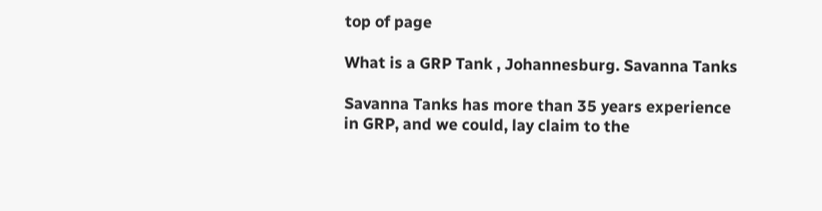top of page

What is a GRP Tank , Johannesburg. Savanna Tanks

Savanna Tanks has more than 35 years experience in GRP, and we could, lay claim to the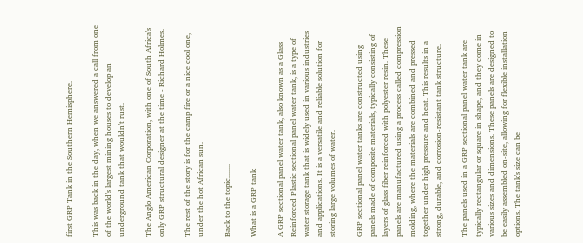first GRP Tank in the Southern Hemisphere.

This was back in the day, when we answered a call from one of the world's largest mining houses to develop an underground tank that wouldn't rust.

The Anglo American Corporation, with one of South Africa's only GRP structural designer at the time - Richard Holmes.

The rest of the story is for the camp fire or a nice cool one, under the hot African sun.

Back to the topic.......

What is a GRP tank

A GRP sectional panel water tank, also known as a Glass Reinforced Plastic sectional panel water tank, is a type of water storage tank that is widely used in various industries and applications. It is a versatile and reliable solution for storing large volumes of water.

GRP sectional panel water tanks are constructed using panels made of composite materials, typically consisting of layers of glass fiber reinforced with polyester resin. These panels are manufactured using a process called compression molding, where the materials are combined and pressed together under high pressure and heat. This results in a strong, durable, and corrosion-resistant tank structure.

The panels used in a GRP sectional panel water tank are typically rectangular or square in shape, and they come in various sizes and dimensions. These panels are designed to be easily assembled on-site, allowing for flexible installation options. The tank's size can be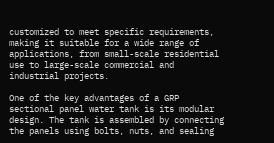customized to meet specific requirements, making it suitable for a wide range of applications, from small-scale residential use to large-scale commercial and industrial projects.

One of the key advantages of a GRP sectional panel water tank is its modular design. The tank is assembled by connecting the panels using bolts, nuts, and sealing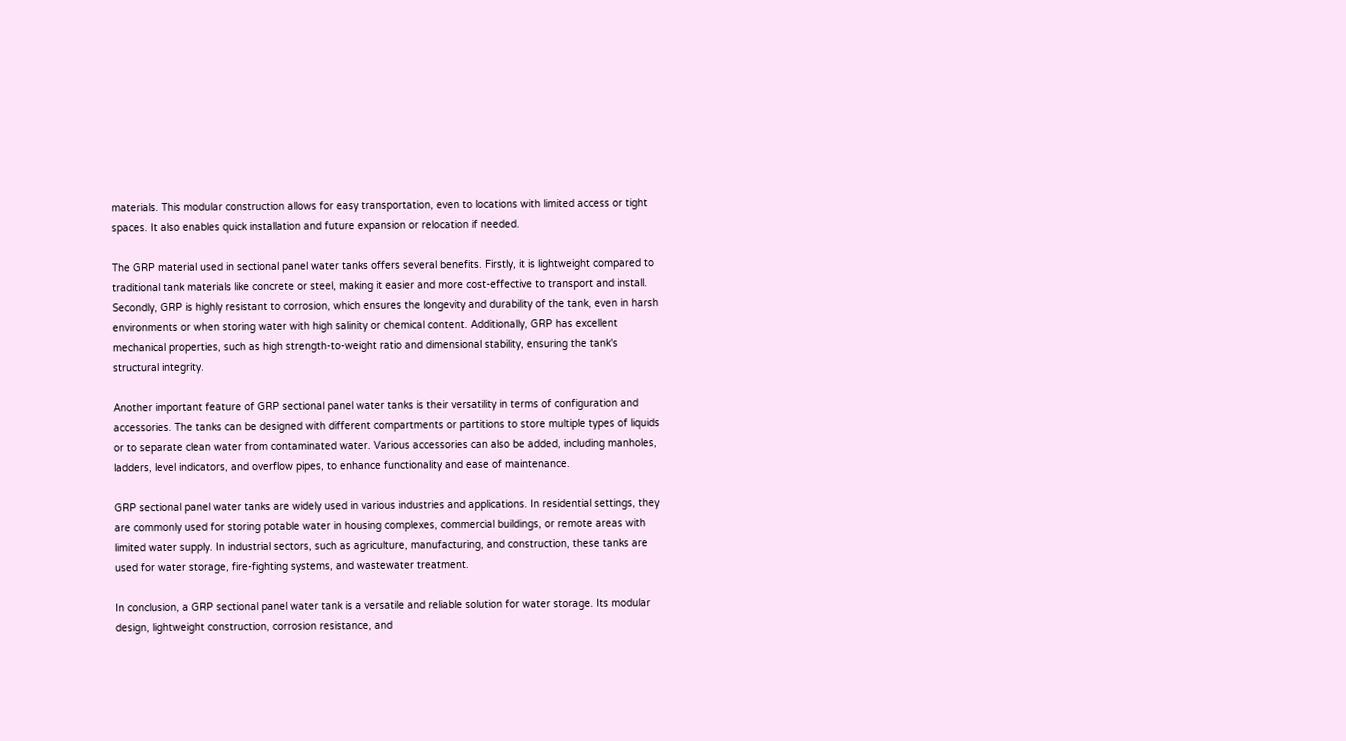materials. This modular construction allows for easy transportation, even to locations with limited access or tight spaces. It also enables quick installation and future expansion or relocation if needed.

The GRP material used in sectional panel water tanks offers several benefits. Firstly, it is lightweight compared to traditional tank materials like concrete or steel, making it easier and more cost-effective to transport and install. Secondly, GRP is highly resistant to corrosion, which ensures the longevity and durability of the tank, even in harsh environments or when storing water with high salinity or chemical content. Additionally, GRP has excellent mechanical properties, such as high strength-to-weight ratio and dimensional stability, ensuring the tank's structural integrity.

Another important feature of GRP sectional panel water tanks is their versatility in terms of configuration and accessories. The tanks can be designed with different compartments or partitions to store multiple types of liquids or to separate clean water from contaminated water. Various accessories can also be added, including manholes, ladders, level indicators, and overflow pipes, to enhance functionality and ease of maintenance.

GRP sectional panel water tanks are widely used in various industries and applications. In residential settings, they are commonly used for storing potable water in housing complexes, commercial buildings, or remote areas with limited water supply. In industrial sectors, such as agriculture, manufacturing, and construction, these tanks are used for water storage, fire-fighting systems, and wastewater treatment.

In conclusion, a GRP sectional panel water tank is a versatile and reliable solution for water storage. Its modular design, lightweight construction, corrosion resistance, and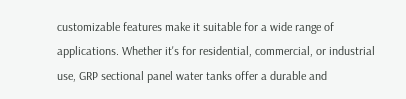customizable features make it suitable for a wide range of applications. Whether it's for residential, commercial, or industrial use, GRP sectional panel water tanks offer a durable and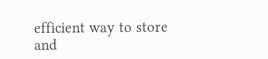efficient way to store and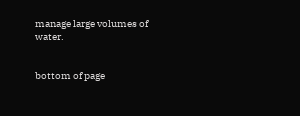manage large volumes of water.


bottom of page